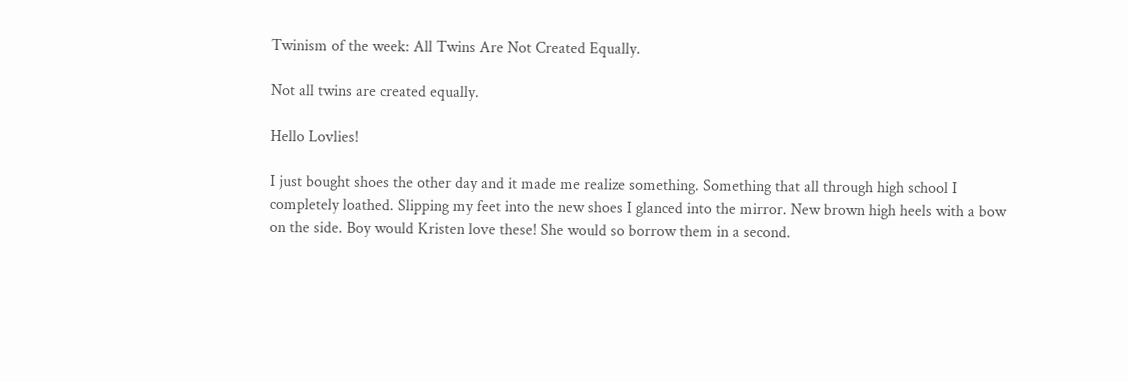Twinism of the week: All Twins Are Not Created Equally.

Not all twins are created equally.

Hello Lovlies!

I just bought shoes the other day and it made me realize something. Something that all through high school I completely loathed. Slipping my feet into the new shoes I glanced into the mirror. New brown high heels with a bow on the side. Boy would Kristen love these! She would so borrow them in a second.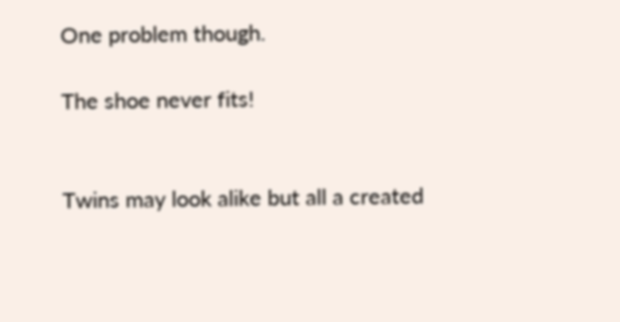One problem though.

The shoe never fits!


Twins may look alike but all a created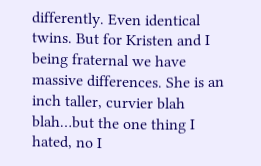differently. Even identical twins. But for Kristen and I being fraternal we have massive differences. She is an inch taller, curvier blah blah…but the one thing I hated, no I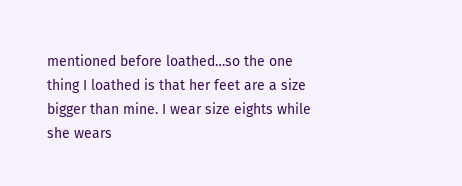mentioned before loathed…so the one thing I loathed is that her feet are a size bigger than mine. I wear size eights while she wears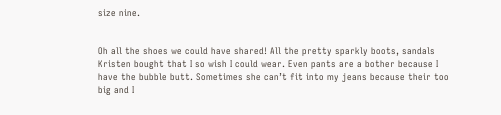size nine.


Oh all the shoes we could have shared! All the pretty sparkly boots, sandals Kristen bought that I so wish I could wear. Even pants are a bother because I have the bubble butt. Sometimes she can’t fit into my jeans because their too big and I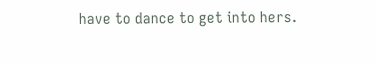have to dance to get into hers.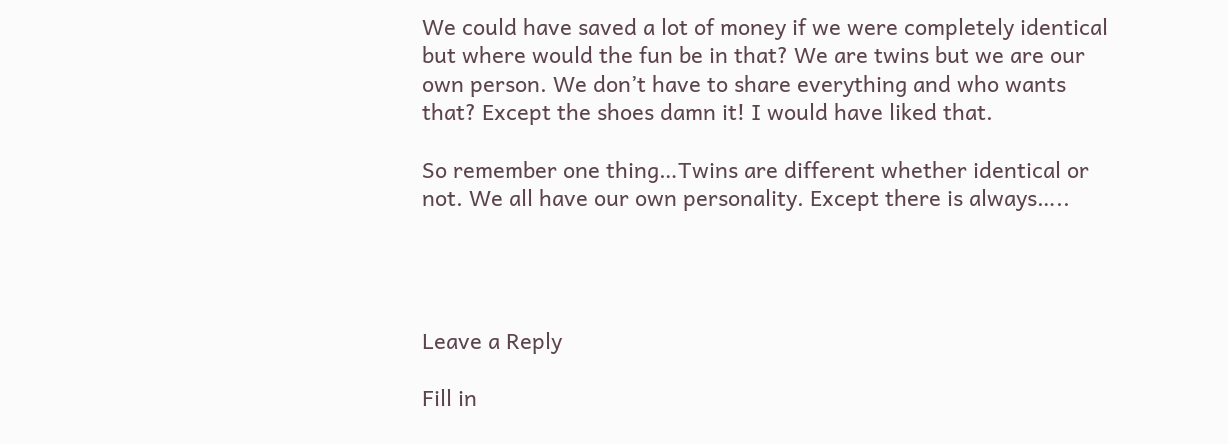We could have saved a lot of money if we were completely identical but where would the fun be in that? We are twins but we are our own person. We don’t have to share everything and who wants that? Except the shoes damn it! I would have liked that.

So remember one thing…Twins are different whether identical or not. We all have our own personality. Except there is always…..




Leave a Reply

Fill in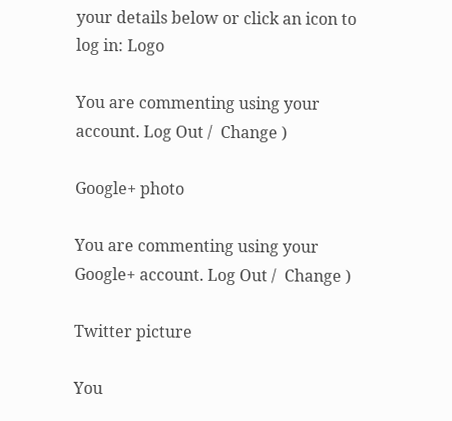your details below or click an icon to log in: Logo

You are commenting using your account. Log Out /  Change )

Google+ photo

You are commenting using your Google+ account. Log Out /  Change )

Twitter picture

You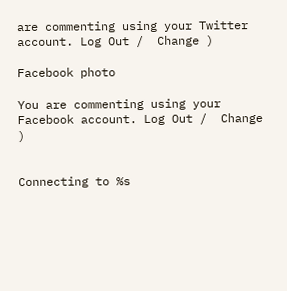are commenting using your Twitter account. Log Out /  Change )

Facebook photo

You are commenting using your Facebook account. Log Out /  Change )


Connecting to %s